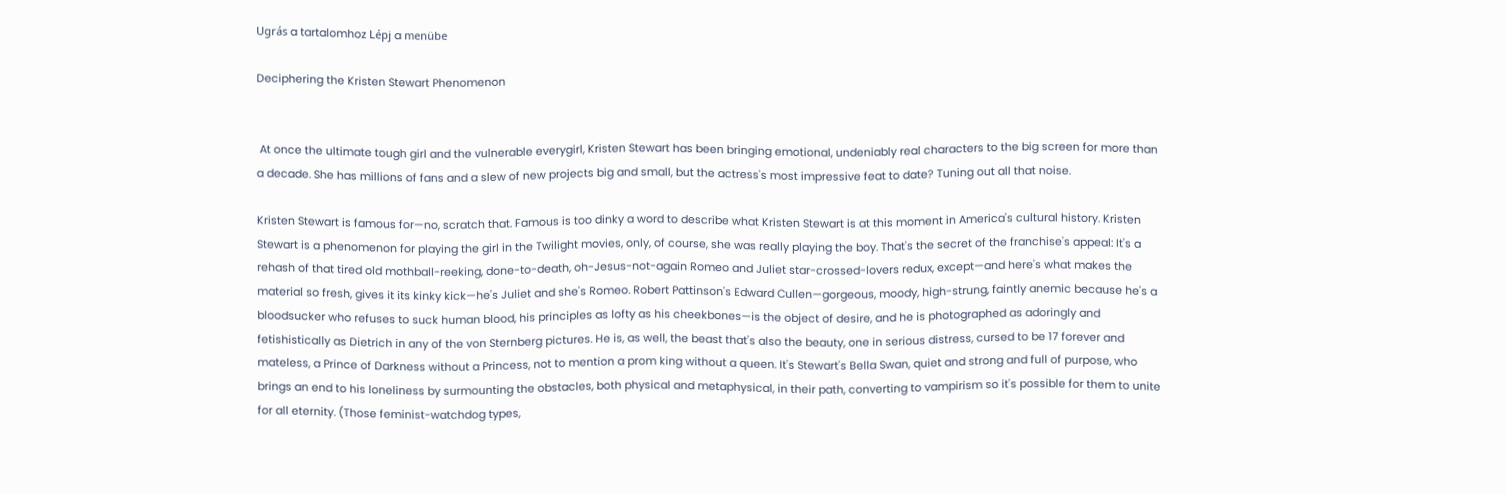Ugrás a tartalomhoz Lépj a menübe

Deciphering the Kristen Stewart Phenomenon


 At once the ultimate tough girl and the vulnerable everygirl, Kristen Stewart has been bringing emotional, undeniably real characters to the big screen for more than a decade. She has millions of fans and a slew of new projects big and small, but the actress's most impressive feat to date? Tuning out all that noise.

Kristen Stewart is famous for—no, scratch that. Famous is too dinky a word to describe what Kristen Stewart is at this moment in America's cultural history. Kristen Stewart is a phenomenon for playing the girl in the Twilight movies, only, of course, she was really playing the boy. That's the secret of the franchise's appeal: It's a rehash of that tired old mothball-reeking, done-to-death, oh-Jesus-not-again Romeo and Juliet star-crossed-lovers redux, except—and here's what makes the material so fresh, gives it its kinky kick—he's Juliet and she's Romeo. Robert Pattinson's Edward Cullen—gorgeous, moody, high-strung, faintly anemic because he's a bloodsucker who refuses to suck human blood, his principles as lofty as his cheekbones—is the object of desire, and he is photographed as adoringly and fetishistically as Dietrich in any of the von Sternberg pictures. He is, as well, the beast that's also the beauty, one in serious distress, cursed to be 17 forever and mateless, a Prince of Darkness without a Princess, not to mention a prom king without a queen. It's Stewart's Bella Swan, quiet and strong and full of purpose, who brings an end to his loneliness by surmounting the obstacles, both physical and metaphysical, in their path, converting to vampirism so it's possible for them to unite for all eternity. (Those feminist-watchdog types,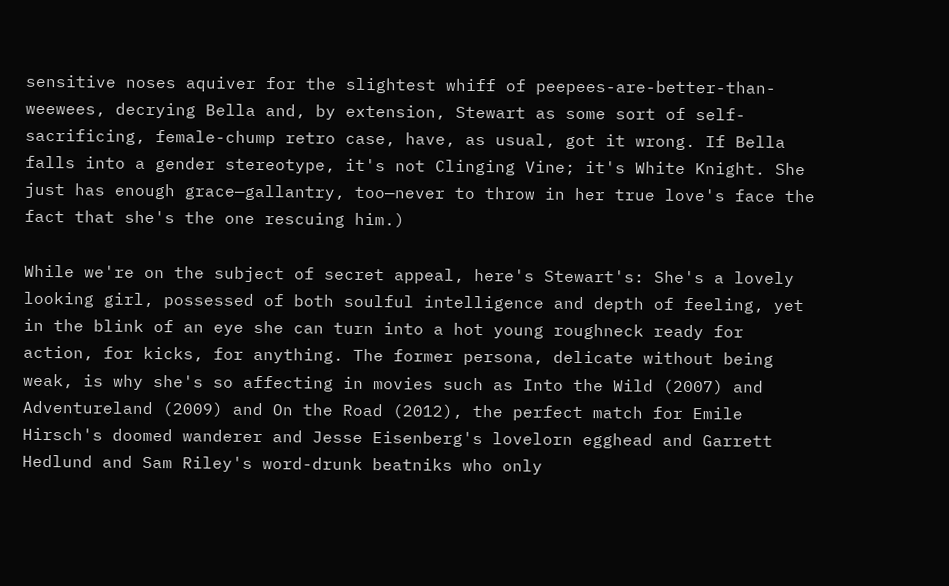sensitive noses aquiver for the slightest whiff of peepees-are-better-than-weewees, decrying Bella and, by extension, Stewart as some sort of self-sacrificing, female-chump retro case, have, as usual, got it wrong. If Bella falls into a gender stereotype, it's not Clinging Vine; it's White Knight. She just has enough grace—gallantry, too—never to throw in her true love's face the fact that she's the one rescuing him.)

While we're on the subject of secret appeal, here's Stewart's: She's a lovely looking girl, possessed of both soulful intelligence and depth of feeling, yet in the blink of an eye she can turn into a hot young roughneck ready for action, for kicks, for anything. The former persona, delicate without being weak, is why she's so affecting in movies such as Into the Wild (2007) and Adventureland (2009) and On the Road (2012), the perfect match for Emile Hirsch's doomed wanderer and Jesse Eisenberg's lovelorn egghead and Garrett Hedlund and Sam Riley's word-drunk beatniks who only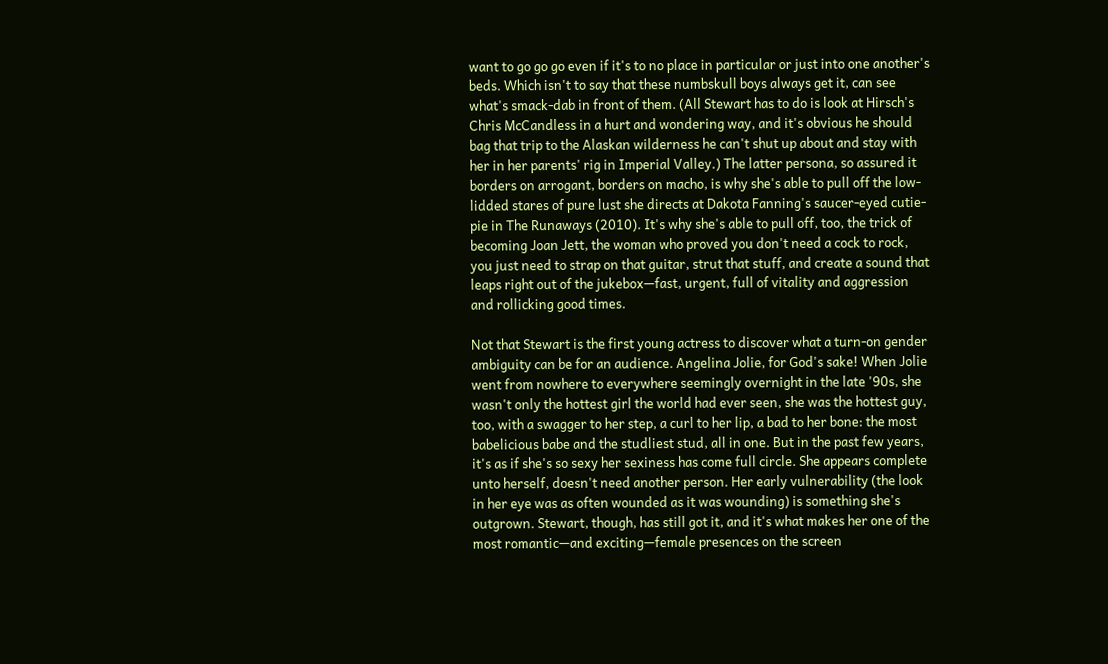want to go go go even if it's to no place in particular or just into one another's beds. Which isn't to say that these numbskull boys always get it, can see what's smack-dab in front of them. (All Stewart has to do is look at Hirsch's Chris McCandless in a hurt and wondering way, and it's obvious he should bag that trip to the Alaskan wilderness he can't shut up about and stay with her in her parents' rig in Imperial Valley.) The latter persona, so assured it borders on arrogant, borders on macho, is why she's able to pull off the low-lidded stares of pure lust she directs at Dakota Fanning's saucer-eyed cutie-pie in The Runaways (2010). It's why she's able to pull off, too, the trick of becoming Joan Jett, the woman who proved you don't need a cock to rock, you just need to strap on that guitar, strut that stuff, and create a sound that leaps right out of the jukebox—fast, urgent, full of vitality and aggression and rollicking good times.

Not that Stewart is the first young actress to discover what a turn-on gender ambiguity can be for an audience. Angelina Jolie, for God's sake! When Jolie went from nowhere to everywhere seemingly overnight in the late '90s, she wasn't only the hottest girl the world had ever seen, she was the hottest guy, too, with a swagger to her step, a curl to her lip, a bad to her bone: the most babelicious babe and the studliest stud, all in one. But in the past few years, it's as if she's so sexy her sexiness has come full circle. She appears complete unto herself, doesn't need another person. Her early vulnerability (the look in her eye was as often wounded as it was wounding) is something she's outgrown. Stewart, though, has still got it, and it's what makes her one of the most romantic—and exciting—female presences on the screen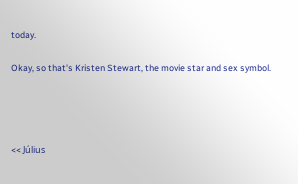today.

Okay, so that's Kristen Stewart, the movie star and sex symbol.




<< Július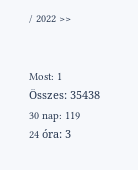/ 2022 >>


Most: 1
Összes: 35438
30 nap: 119
24 óra: 3